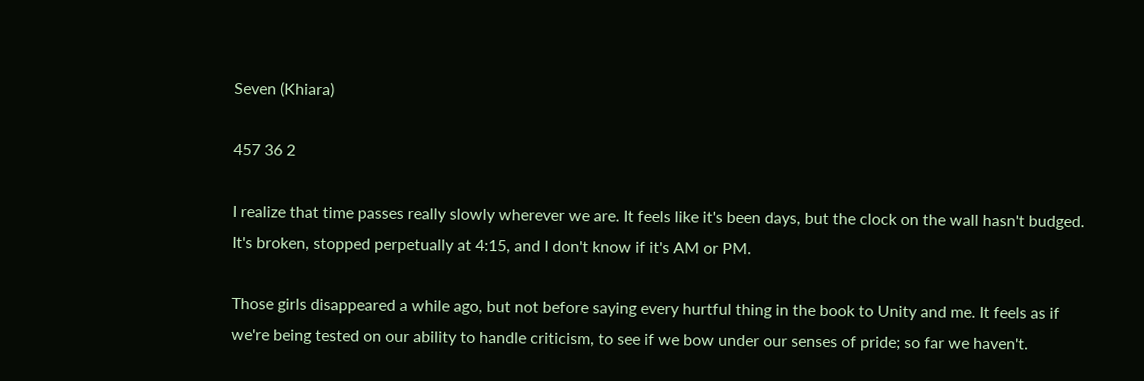Seven (Khiara)

457 36 2

I realize that time passes really slowly wherever we are. It feels like it's been days, but the clock on the wall hasn't budged. It's broken, stopped perpetually at 4:15, and I don't know if it's AM or PM.

Those girls disappeared a while ago, but not before saying every hurtful thing in the book to Unity and me. It feels as if we're being tested on our ability to handle criticism, to see if we bow under our senses of pride; so far we haven't.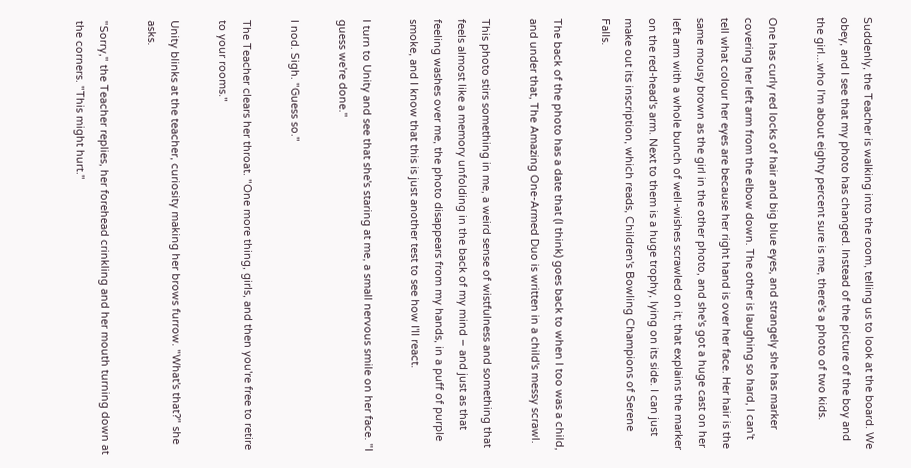Suddenly, the Teacher is walking into the room, telling us to look at the board. We obey, and I see that my photo has changed. Instead of the picture of the boy and the girl...who I'm about eighty percent sure is me, there's a photo of two kids.

One has curly red locks of hair and big blue eyes, and strangely she has marker covering her left arm from the elbow down. The other is laughing so hard, I can't tell what colour her eyes are because her right hand is over her face. Her hair is the same mousy brown as the girl in the other photo, and she's got a huge cast on her left arm with a whole bunch of well-wishes scrawled on it; that explains the marker on the red-head's arm. Next to them is a huge trophy, lying on its side. I can just make out its inscription, which reads, Children's Bowling Champions of Serene Falls.

The back of the photo has a date that (I think) goes back to when I too was a child, and under that, The Amazing One-Armed Duo is written in a child's messy scrawl.

This photo stirs something in me, a weird sense of wistfulness and something that feels almost like a memory unfolding in the back of my mind – and just as that feeling washes over me, the photo disappears from my hands, in a puff of purple smoke, and I know that this is just another test to see how I'll react.

I turn to Unity and see that she's staring at me, a small nervous smile on her face. "I guess we're done."

I nod. Sigh. "Guess so."

The Teacher clears her throat. "One more thing, girls, and then you're free to retire to your rooms."

Unity blinks at the teacher, curiosity making her brows furrow. "What's that?" she asks.

"Sorry," the Teacher replies, her forehead crinkling and her mouth turning down at the corners. "This might hurt."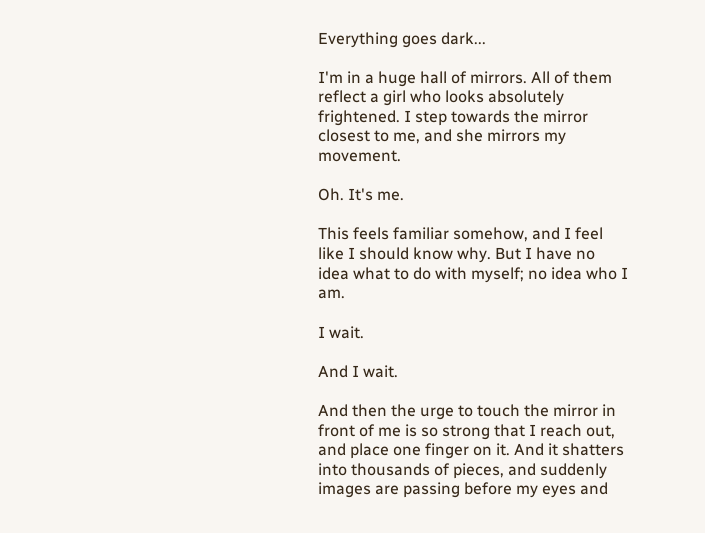Everything goes dark...

I'm in a huge hall of mirrors. All of them reflect a girl who looks absolutely frightened. I step towards the mirror closest to me, and she mirrors my movement.

Oh. It's me.

This feels familiar somehow, and I feel like I should know why. But I have no idea what to do with myself; no idea who I am.

I wait.

And I wait.

And then the urge to touch the mirror in front of me is so strong that I reach out, and place one finger on it. And it shatters into thousands of pieces, and suddenly images are passing before my eyes and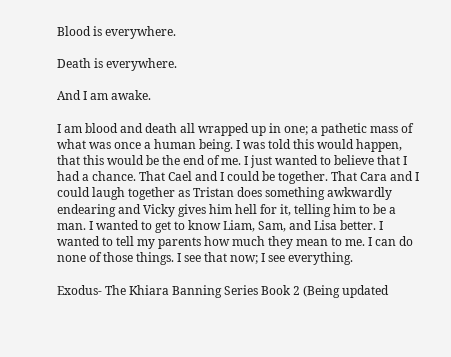Blood is everywhere.

Death is everywhere.

And I am awake.

I am blood and death all wrapped up in one; a pathetic mass of what was once a human being. I was told this would happen, that this would be the end of me. I just wanted to believe that I had a chance. That Cael and I could be together. That Cara and I could laugh together as Tristan does something awkwardly endearing and Vicky gives him hell for it, telling him to be a man. I wanted to get to know Liam, Sam, and Lisa better. I wanted to tell my parents how much they mean to me. I can do none of those things. I see that now; I see everything.

Exodus- The Khiara Banning Series Book 2 (Being updated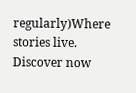regularly)Where stories live. Discover now